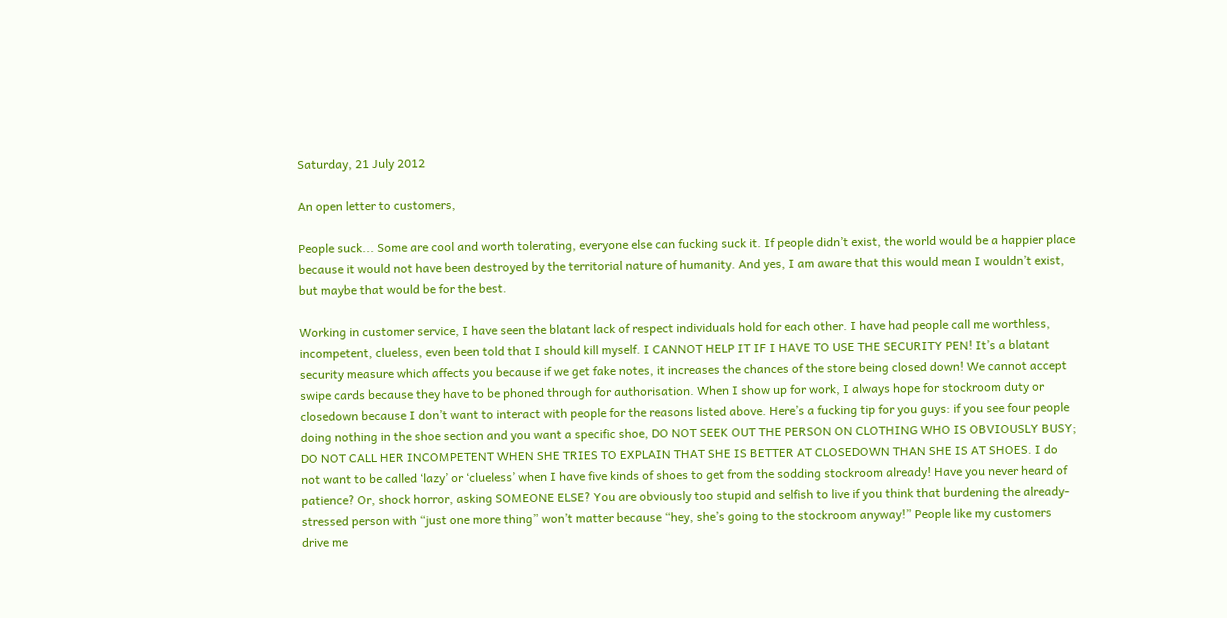Saturday, 21 July 2012

An open letter to customers,

People suck... Some are cool and worth tolerating, everyone else can fucking suck it. If people didn’t exist, the world would be a happier place because it would not have been destroyed by the territorial nature of humanity. And yes, I am aware that this would mean I wouldn’t exist, but maybe that would be for the best.

Working in customer service, I have seen the blatant lack of respect individuals hold for each other. I have had people call me worthless, incompetent, clueless, even been told that I should kill myself. I CANNOT HELP IT IF I HAVE TO USE THE SECURITY PEN! It’s a blatant security measure which affects you because if we get fake notes, it increases the chances of the store being closed down! We cannot accept swipe cards because they have to be phoned through for authorisation. When I show up for work, I always hope for stockroom duty or closedown because I don’t want to interact with people for the reasons listed above. Here’s a fucking tip for you guys: if you see four people doing nothing in the shoe section and you want a specific shoe, DO NOT SEEK OUT THE PERSON ON CLOTHING WHO IS OBVIOUSLY BUSY; DO NOT CALL HER INCOMPETENT WHEN SHE TRIES TO EXPLAIN THAT SHE IS BETTER AT CLOSEDOWN THAN SHE IS AT SHOES. I do not want to be called ‘lazy’ or ‘clueless’ when I have five kinds of shoes to get from the sodding stockroom already! Have you never heard of patience? Or, shock horror, asking SOMEONE ELSE? You are obviously too stupid and selfish to live if you think that burdening the already-stressed person with “just one more thing” won’t matter because “hey, she’s going to the stockroom anyway!” People like my customers drive me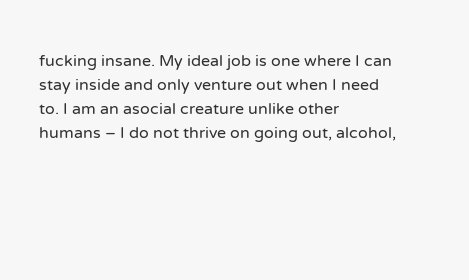fucking insane. My ideal job is one where I can stay inside and only venture out when I need to. I am an asocial creature unlike other humans – I do not thrive on going out, alcohol,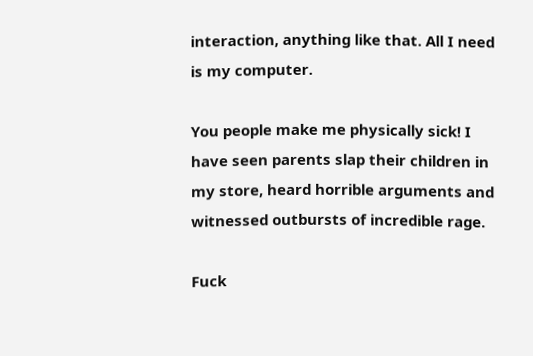interaction, anything like that. All I need is my computer.

You people make me physically sick! I have seen parents slap their children in my store, heard horrible arguments and witnessed outbursts of incredible rage.

Fuck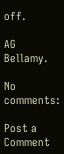off.

AG Bellamy.

No comments:

Post a Comment